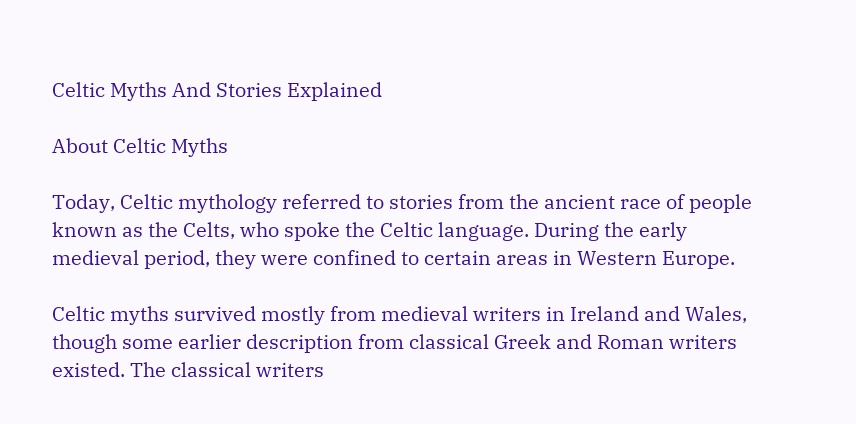Celtic Myths And Stories Explained

About Celtic Myths

Today, Celtic mythology referred to stories from the ancient race of people known as the Celts, who spoke the Celtic language. During the early medieval period, they were confined to certain areas in Western Europe.

Celtic myths survived mostly from medieval writers in Ireland and Wales, though some earlier description from classical Greek and Roman writers existed. The classical writers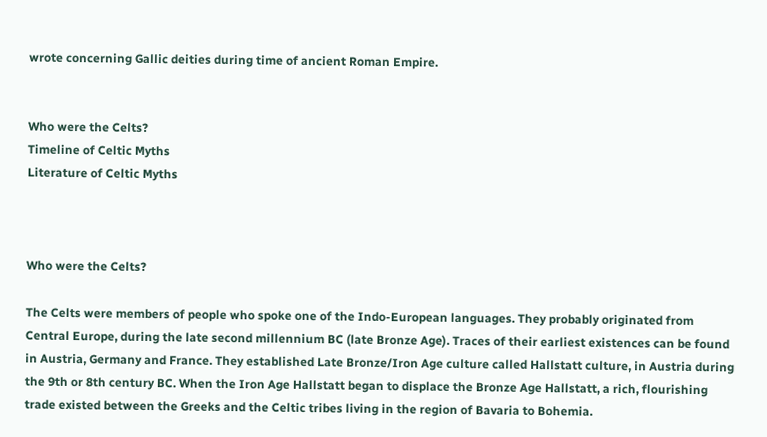wrote concerning Gallic deities during time of ancient Roman Empire.


Who were the Celts?
Timeline of Celtic Myths
Literature of Celtic Myths



Who were the Celts?

The Celts were members of people who spoke one of the Indo-European languages. They probably originated from Central Europe, during the late second millennium BC (late Bronze Age). Traces of their earliest existences can be found in Austria, Germany and France. They established Late Bronze/Iron Age culture called Hallstatt culture, in Austria during the 9th or 8th century BC. When the Iron Age Hallstatt began to displace the Bronze Age Hallstatt, a rich, flourishing trade existed between the Greeks and the Celtic tribes living in the region of Bavaria to Bohemia.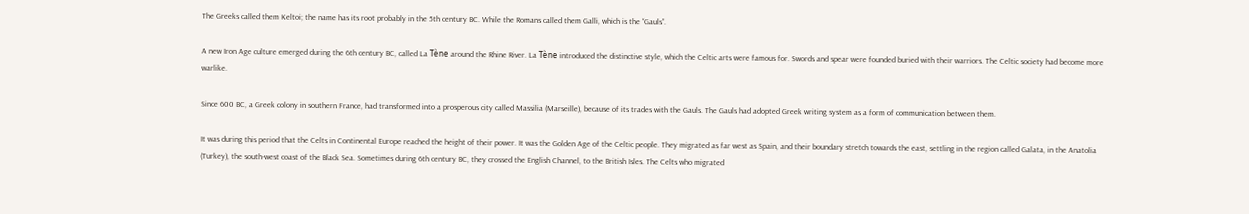The Greeks called them Keltoi; the name has its root probably in the 5th century BC. While the Romans called them Galli, which is the “Gauls”.

A new Iron Age culture emerged during the 6th century BC, called La Tène around the Rhine River. La Tène introduced the distinctive style, which the Celtic arts were famous for. Swords and spear were founded buried with their warriors. The Celtic society had become more warlike.

Since 600 BC, a Greek colony in southern France, had transformed into a prosperous city called Massilia (Marseille), because of its trades with the Gauls. The Gauls had adopted Greek writing system as a form of communication between them.

It was during this period that the Celts in Continental Europe reached the height of their power. It was the Golden Age of the Celtic people. They migrated as far west as Spain, and their boundary stretch towards the east, settling in the region called Galata, in the Anatolia (Turkey), the south-west coast of the Black Sea. Sometimes during 6th century BC, they crossed the English Channel, to the British Isles. The Celts who migrated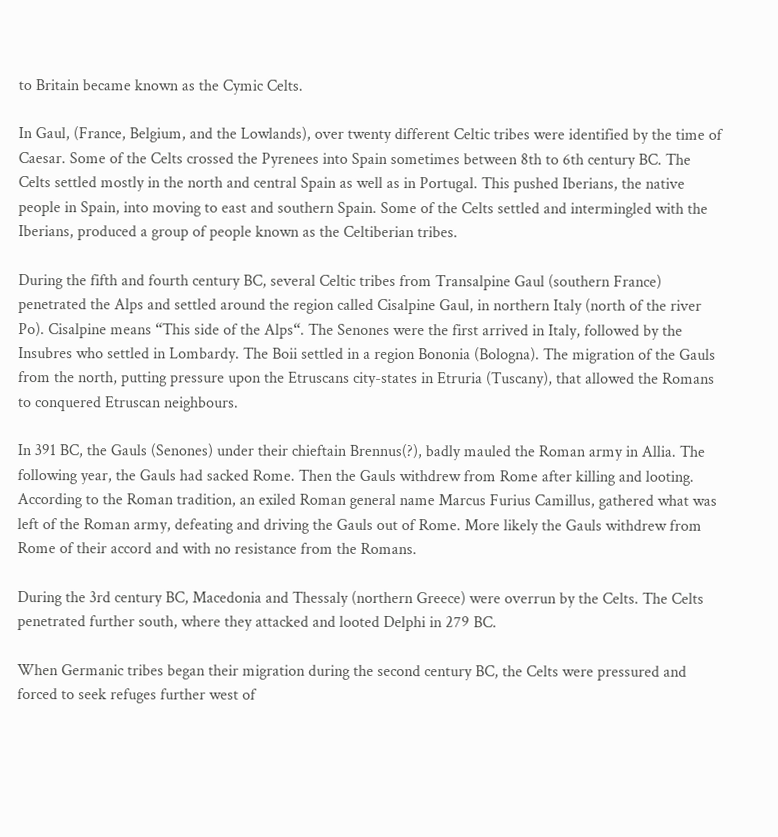to Britain became known as the Cymic Celts.

In Gaul, (France, Belgium, and the Lowlands), over twenty different Celtic tribes were identified by the time of Caesar. Some of the Celts crossed the Pyrenees into Spain sometimes between 8th to 6th century BC. The Celts settled mostly in the north and central Spain as well as in Portugal. This pushed Iberians, the native people in Spain, into moving to east and southern Spain. Some of the Celts settled and intermingled with the Iberians, produced a group of people known as the Celtiberian tribes.

During the fifth and fourth century BC, several Celtic tribes from Transalpine Gaul (southern France) penetrated the Alps and settled around the region called Cisalpine Gaul, in northern Italy (north of the river Po). Cisalpine means “This side of the Alps“. The Senones were the first arrived in Italy, followed by the Insubres who settled in Lombardy. The Boii settled in a region Bononia (Bologna). The migration of the Gauls from the north, putting pressure upon the Etruscans city-states in Etruria (Tuscany), that allowed the Romans to conquered Etruscan neighbours.

In 391 BC, the Gauls (Senones) under their chieftain Brennus(?), badly mauled the Roman army in Allia. The following year, the Gauls had sacked Rome. Then the Gauls withdrew from Rome after killing and looting. According to the Roman tradition, an exiled Roman general name Marcus Furius Camillus, gathered what was left of the Roman army, defeating and driving the Gauls out of Rome. More likely the Gauls withdrew from Rome of their accord and with no resistance from the Romans.

During the 3rd century BC, Macedonia and Thessaly (northern Greece) were overrun by the Celts. The Celts penetrated further south, where they attacked and looted Delphi in 279 BC.

When Germanic tribes began their migration during the second century BC, the Celts were pressured and forced to seek refuges further west of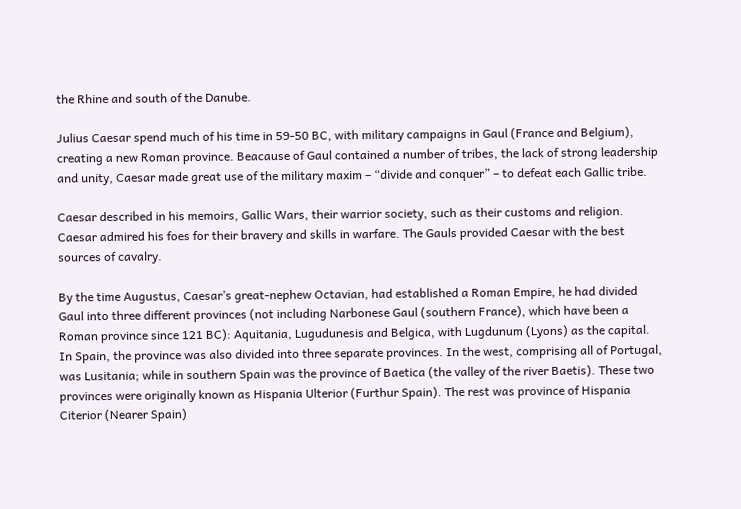the Rhine and south of the Danube.

Julius Caesar spend much of his time in 59-50 BC, with military campaigns in Gaul (France and Belgium), creating a new Roman province. Beacause of Gaul contained a number of tribes, the lack of strong leadership and unity, Caesar made great use of the military maxim – “divide and conquer” – to defeat each Gallic tribe.

Caesar described in his memoirs, Gallic Wars, their warrior society, such as their customs and religion. Caesar admired his foes for their bravery and skills in warfare. The Gauls provided Caesar with the best sources of cavalry.

By the time Augustus, Caesar’s great-nephew Octavian, had established a Roman Empire, he had divided Gaul into three different provinces (not including Narbonese Gaul (southern France), which have been a Roman province since 121 BC): Aquitania, Lugudunesis and Belgica, with Lugdunum (Lyons) as the capital. In Spain, the province was also divided into three separate provinces. In the west, comprising all of Portugal, was Lusitania; while in southern Spain was the province of Baetica (the valley of the river Baetis). These two provinces were originally known as Hispania Ulterior (Furthur Spain). The rest was province of Hispania Citerior (Nearer Spain)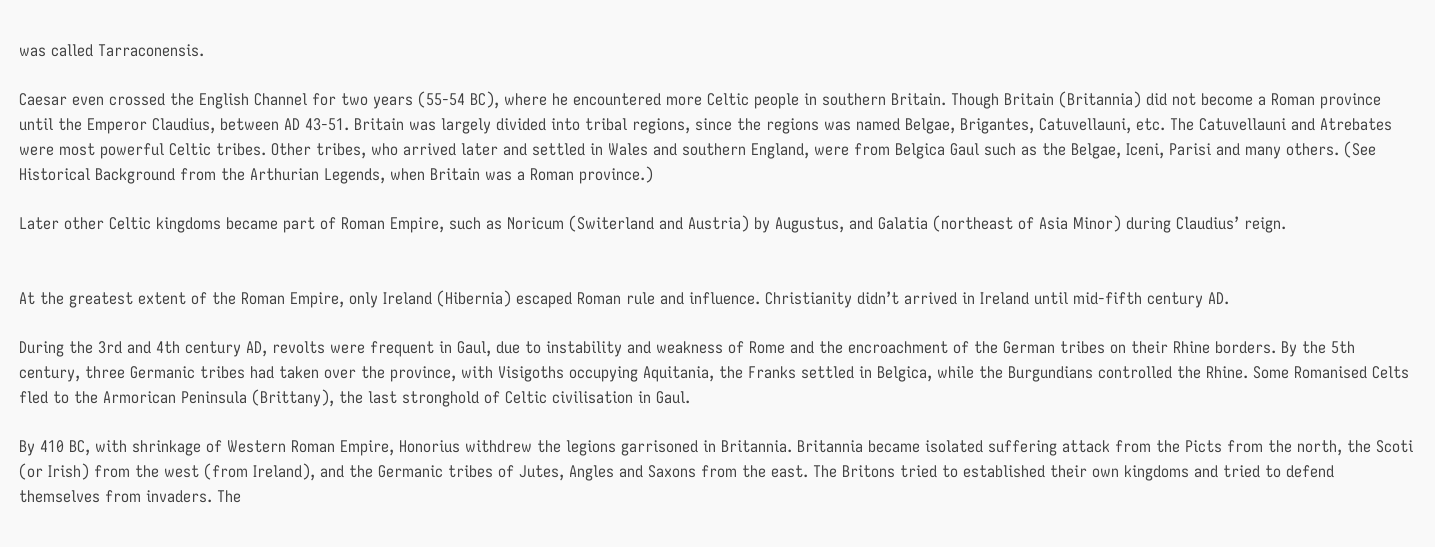was called Tarraconensis.

Caesar even crossed the English Channel for two years (55-54 BC), where he encountered more Celtic people in southern Britain. Though Britain (Britannia) did not become a Roman province until the Emperor Claudius, between AD 43-51. Britain was largely divided into tribal regions, since the regions was named Belgae, Brigantes, Catuvellauni, etc. The Catuvellauni and Atrebates were most powerful Celtic tribes. Other tribes, who arrived later and settled in Wales and southern England, were from Belgica Gaul such as the Belgae, Iceni, Parisi and many others. (See Historical Background from the Arthurian Legends, when Britain was a Roman province.)

Later other Celtic kingdoms became part of Roman Empire, such as Noricum (Switerland and Austria) by Augustus, and Galatia (northeast of Asia Minor) during Claudius’ reign.


At the greatest extent of the Roman Empire, only Ireland (Hibernia) escaped Roman rule and influence. Christianity didn’t arrived in Ireland until mid-fifth century AD.

During the 3rd and 4th century AD, revolts were frequent in Gaul, due to instability and weakness of Rome and the encroachment of the German tribes on their Rhine borders. By the 5th century, three Germanic tribes had taken over the province, with Visigoths occupying Aquitania, the Franks settled in Belgica, while the Burgundians controlled the Rhine. Some Romanised Celts fled to the Armorican Peninsula (Brittany), the last stronghold of Celtic civilisation in Gaul.

By 410 BC, with shrinkage of Western Roman Empire, Honorius withdrew the legions garrisoned in Britannia. Britannia became isolated suffering attack from the Picts from the north, the Scoti (or Irish) from the west (from Ireland), and the Germanic tribes of Jutes, Angles and Saxons from the east. The Britons tried to established their own kingdoms and tried to defend themselves from invaders. The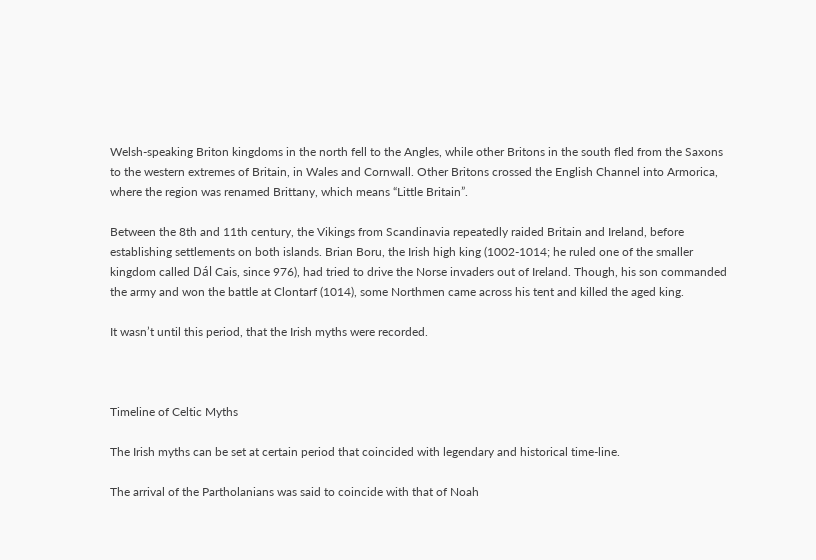Welsh-speaking Briton kingdoms in the north fell to the Angles, while other Britons in the south fled from the Saxons to the western extremes of Britain, in Wales and Cornwall. Other Britons crossed the English Channel into Armorica, where the region was renamed Brittany, which means “Little Britain”.

Between the 8th and 11th century, the Vikings from Scandinavia repeatedly raided Britain and Ireland, before establishing settlements on both islands. Brian Boru, the Irish high king (1002-1014; he ruled one of the smaller kingdom called Dál Cais, since 976), had tried to drive the Norse invaders out of Ireland. Though, his son commanded the army and won the battle at Clontarf (1014), some Northmen came across his tent and killed the aged king.

It wasn’t until this period, that the Irish myths were recorded.



Timeline of Celtic Myths

The Irish myths can be set at certain period that coincided with legendary and historical time-line.

The arrival of the Partholanians was said to coincide with that of Noah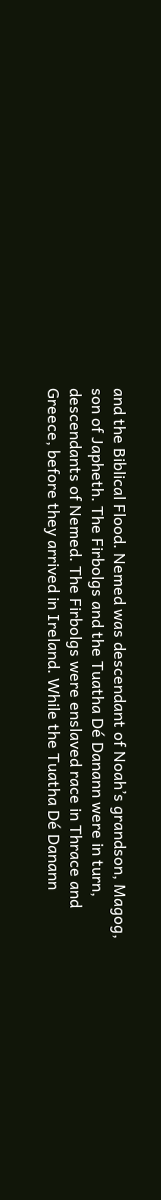and the Biblical Flood. Nemed was descendant of Noah’s grandson, Magog, son of Japheth. The Firbolgs and the Tuatha Dé Danann were in turn, descendants of Nemed. The Firbolgs were enslaved race in Thrace and Greece, before they arrived in Ireland. While the Tuatha Dé Danann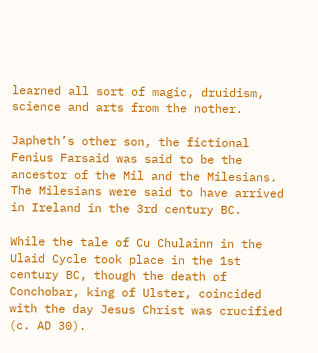learned all sort of magic, druidism, science and arts from the nother.

Japheth’s other son, the fictional Fenius Farsaid was said to be the ancestor of the Mil and the Milesians. The Milesians were said to have arrived in Ireland in the 3rd century BC.

While the tale of Cu Chulainn in the Ulaid Cycle took place in the 1st century BC, though the death of Conchobar, king of Ulster, coincided with the day Jesus Christ was crucified (c. AD 30).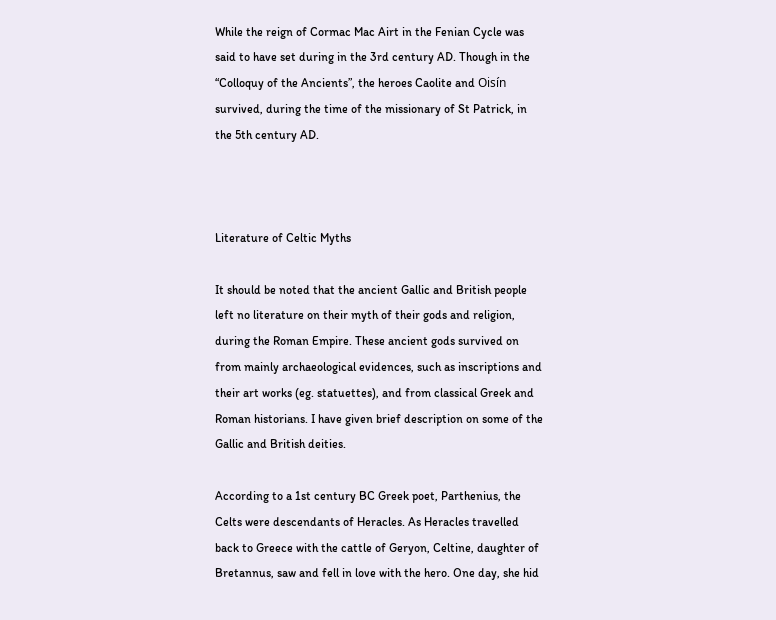While the reign of Cormac Mac Airt in the Fenian Cycle was said to have set during in the 3rd century AD. Though in the “Colloquy of the Ancients”, the heroes Caolite and Oisín survived, during the time of the missionary of St Patrick, in the 5th century AD.



Literature of Celtic Myths

It should be noted that the ancient Gallic and British people left no literature on their myth of their gods and religion, during the Roman Empire. These ancient gods survived on from mainly archaeological evidences, such as inscriptions and their art works (eg. statuettes), and from classical Greek and Roman historians. I have given brief description on some of the Gallic and British deities.

According to a 1st century BC Greek poet, Parthenius, the Celts were descendants of Heracles. As Heracles travelled back to Greece with the cattle of Geryon, Celtine, daughter of Bretannus, saw and fell in love with the hero. One day, she hid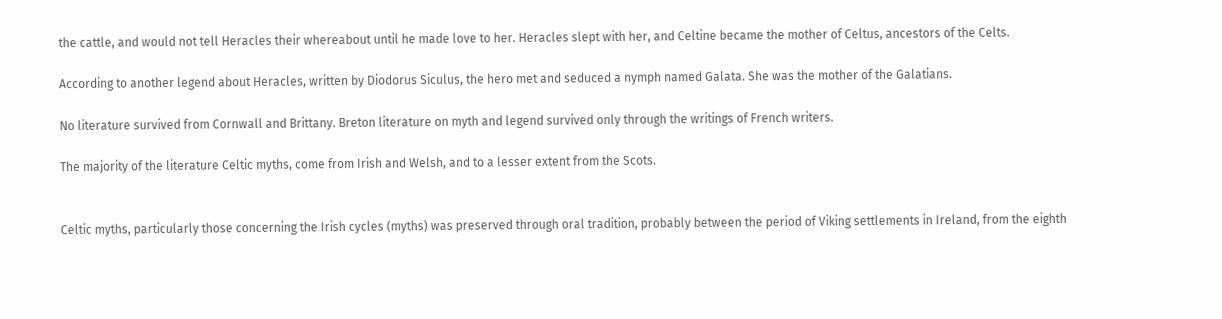the cattle, and would not tell Heracles their whereabout until he made love to her. Heracles slept with her, and Celtine became the mother of Celtus, ancestors of the Celts.

According to another legend about Heracles, written by Diodorus Siculus, the hero met and seduced a nymph named Galata. She was the mother of the Galatians.

No literature survived from Cornwall and Brittany. Breton literature on myth and legend survived only through the writings of French writers.

The majority of the literature Celtic myths, come from Irish and Welsh, and to a lesser extent from the Scots.


Celtic myths, particularly those concerning the Irish cycles (myths) was preserved through oral tradition, probably between the period of Viking settlements in Ireland, from the eighth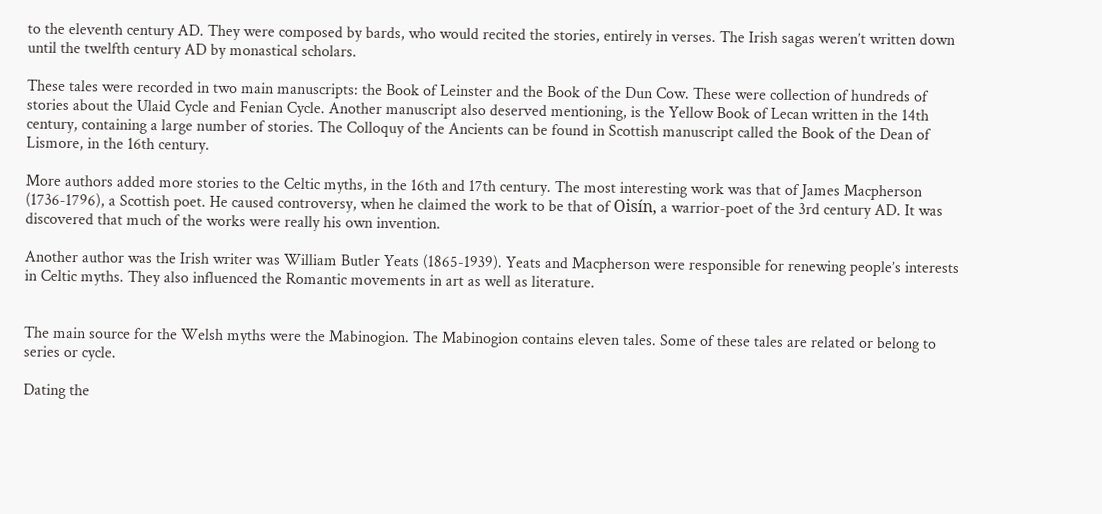to the eleventh century AD. They were composed by bards, who would recited the stories, entirely in verses. The Irish sagas weren’t written down until the twelfth century AD by monastical scholars.

These tales were recorded in two main manuscripts: the Book of Leinster and the Book of the Dun Cow. These were collection of hundreds of stories about the Ulaid Cycle and Fenian Cycle. Another manuscript also deserved mentioning, is the Yellow Book of Lecan written in the 14th century, containing a large number of stories. The Colloquy of the Ancients can be found in Scottish manuscript called the Book of the Dean of Lismore, in the 16th century.

More authors added more stories to the Celtic myths, in the 16th and 17th century. The most interesting work was that of James Macpherson (1736-1796), a Scottish poet. He caused controversy, when he claimed the work to be that of Oisín, a warrior-poet of the 3rd century AD. It was discovered that much of the works were really his own invention.

Another author was the Irish writer was William Butler Yeats (1865-1939). Yeats and Macpherson were responsible for renewing people’s interests in Celtic myths. They also influenced the Romantic movements in art as well as literature.


The main source for the Welsh myths were the Mabinogion. The Mabinogion contains eleven tales. Some of these tales are related or belong to series or cycle.

Dating the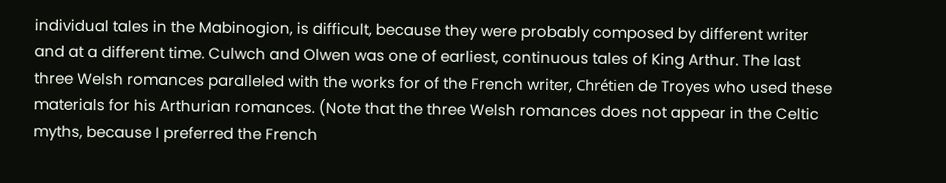individual tales in the Mabinogion, is difficult, because they were probably composed by different writer and at a different time. Culwch and Olwen was one of earliest, continuous tales of King Arthur. The last three Welsh romances paralleled with the works for of the French writer, Chrétien de Troyes who used these materials for his Arthurian romances. (Note that the three Welsh romances does not appear in the Celtic myths, because I preferred the French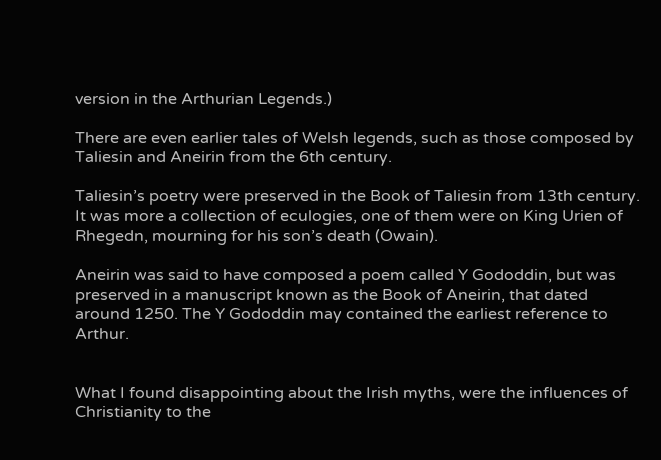version in the Arthurian Legends.)

There are even earlier tales of Welsh legends, such as those composed by Taliesin and Aneirin from the 6th century.

Taliesin’s poetry were preserved in the Book of Taliesin from 13th century. It was more a collection of eculogies, one of them were on King Urien of Rhegedn, mourning for his son’s death (Owain).

Aneirin was said to have composed a poem called Y Gododdin, but was preserved in a manuscript known as the Book of Aneirin, that dated around 1250. The Y Gododdin may contained the earliest reference to Arthur.


What I found disappointing about the Irish myths, were the influences of Christianity to the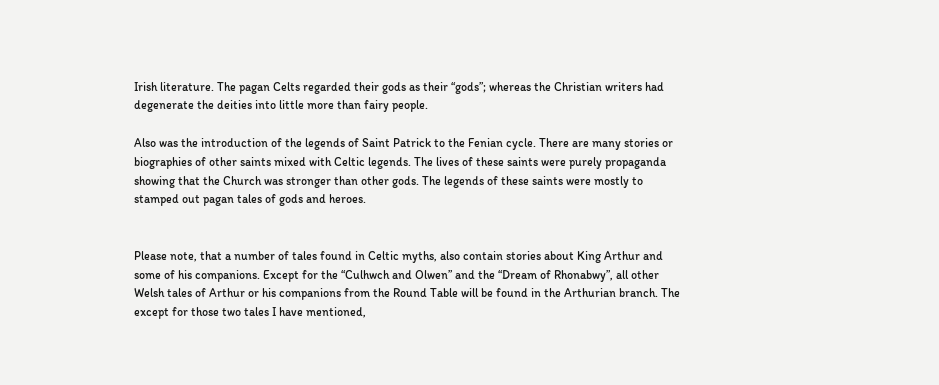Irish literature. The pagan Celts regarded their gods as their “gods”; whereas the Christian writers had degenerate the deities into little more than fairy people.

Also was the introduction of the legends of Saint Patrick to the Fenian cycle. There are many stories or biographies of other saints mixed with Celtic legends. The lives of these saints were purely propaganda showing that the Church was stronger than other gods. The legends of these saints were mostly to stamped out pagan tales of gods and heroes.


Please note, that a number of tales found in Celtic myths, also contain stories about King Arthur and some of his companions. Except for the “Culhwch and Olwen” and the “Dream of Rhonabwy”, all other Welsh tales of Arthur or his companions from the Round Table will be found in the Arthurian branch. The except for those two tales I have mentioned,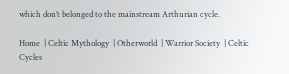which don’t belonged to the mainstream Arthurian cycle.

Home  | Celtic Mythology  | Otherworld  | Warrior Society  | Celtic Cycles